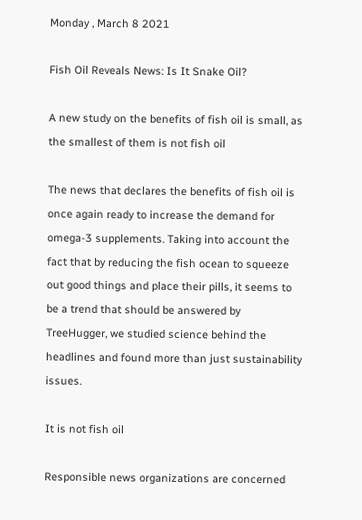Monday , March 8 2021

Fish Oil Reveals News: Is It Snake Oil?

A new study on the benefits of fish oil is small, as the smallest of them is not fish oil

The news that declares the benefits of fish oil is once again ready to increase the demand for omega-3 supplements. Taking into account the fact that by reducing the fish ocean to squeeze out good things and place their pills, it seems to be a trend that should be answered by TreeHugger, we studied science behind the headlines and found more than just sustainability issues.

It is not fish oil

Responsible news organizations are concerned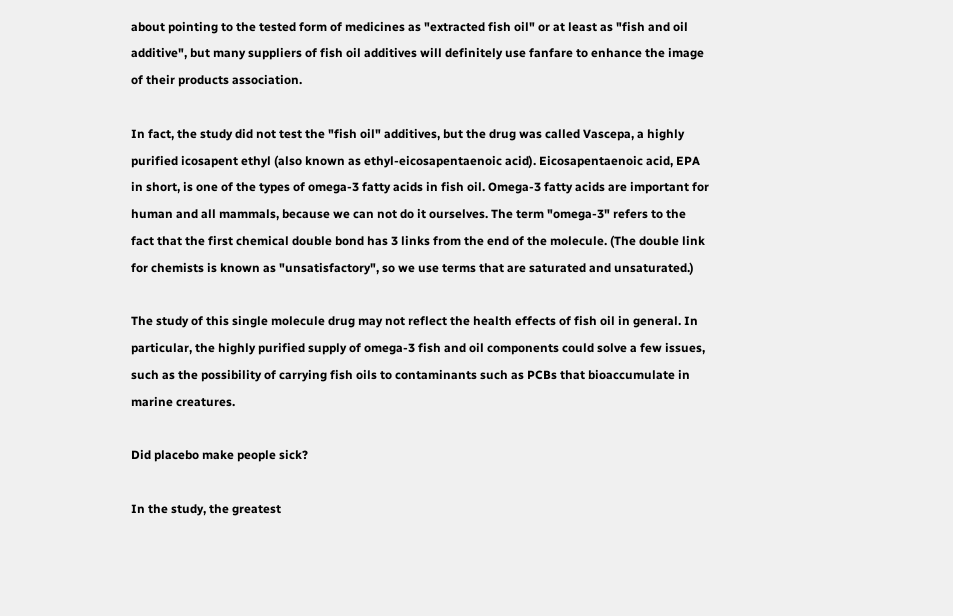about pointing to the tested form of medicines as "extracted fish oil" or at least as "fish and oil additive", but many suppliers of fish oil additives will definitely use fanfare to enhance the image of their products association.

In fact, the study did not test the "fish oil" additives, but the drug was called Vascepa, a highly purified icosapent ethyl (also known as ethyl-eicosapentaenoic acid). Eicosapentaenoic acid, EPA in short, is one of the types of omega-3 fatty acids in fish oil. Omega-3 fatty acids are important for human and all mammals, because we can not do it ourselves. The term "omega-3" refers to the fact that the first chemical double bond has 3 links from the end of the molecule. (The double link for chemists is known as "unsatisfactory", so we use terms that are saturated and unsaturated.)

The study of this single molecule drug may not reflect the health effects of fish oil in general. In particular, the highly purified supply of omega-3 fish and oil components could solve a few issues, such as the possibility of carrying fish oils to contaminants such as PCBs that bioaccumulate in marine creatures.

Did placebo make people sick?

In the study, the greatest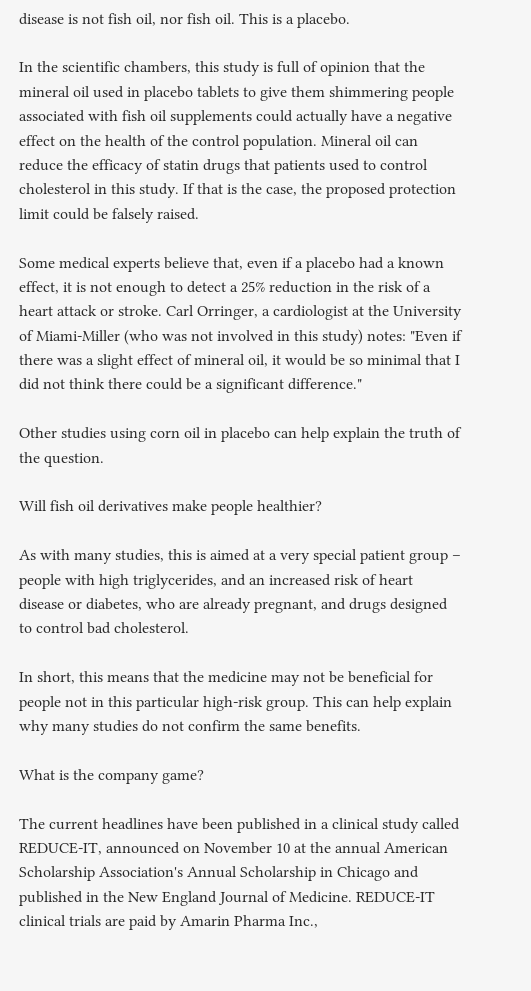disease is not fish oil, nor fish oil. This is a placebo.

In the scientific chambers, this study is full of opinion that the mineral oil used in placebo tablets to give them shimmering people associated with fish oil supplements could actually have a negative effect on the health of the control population. Mineral oil can reduce the efficacy of statin drugs that patients used to control cholesterol in this study. If that is the case, the proposed protection limit could be falsely raised.

Some medical experts believe that, even if a placebo had a known effect, it is not enough to detect a 25% reduction in the risk of a heart attack or stroke. Carl Orringer, a cardiologist at the University of Miami-Miller (who was not involved in this study) notes: "Even if there was a slight effect of mineral oil, it would be so minimal that I did not think there could be a significant difference."

Other studies using corn oil in placebo can help explain the truth of the question.

Will fish oil derivatives make people healthier?

As with many studies, this is aimed at a very special patient group – people with high triglycerides, and an increased risk of heart disease or diabetes, who are already pregnant, and drugs designed to control bad cholesterol.

In short, this means that the medicine may not be beneficial for people not in this particular high-risk group. This can help explain why many studies do not confirm the same benefits.

What is the company game?

The current headlines have been published in a clinical study called REDUCE-IT, announced on November 10 at the annual American Scholarship Association's Annual Scholarship in Chicago and published in the New England Journal of Medicine. REDUCE-IT clinical trials are paid by Amarin Pharma Inc.,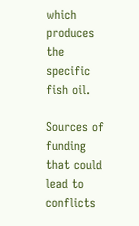which produces the specific fish oil.

Sources of funding that could lead to conflicts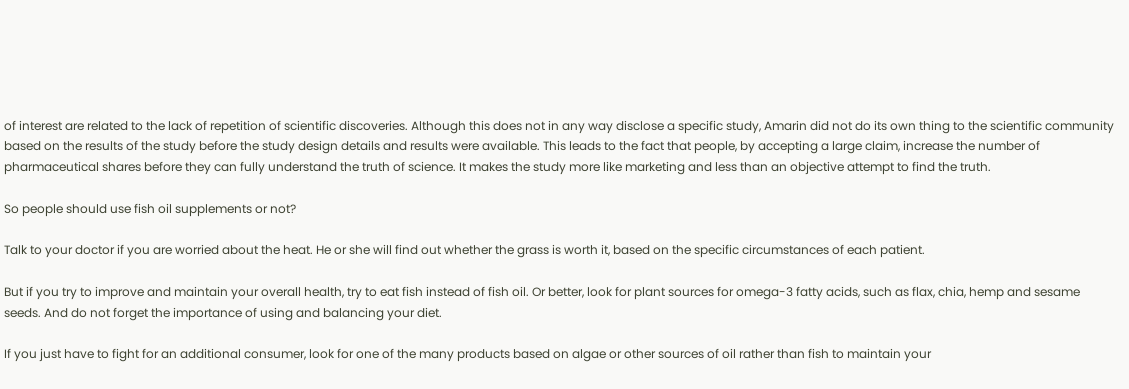of interest are related to the lack of repetition of scientific discoveries. Although this does not in any way disclose a specific study, Amarin did not do its own thing to the scientific community based on the results of the study before the study design details and results were available. This leads to the fact that people, by accepting a large claim, increase the number of pharmaceutical shares before they can fully understand the truth of science. It makes the study more like marketing and less than an objective attempt to find the truth.

So people should use fish oil supplements or not?

Talk to your doctor if you are worried about the heat. He or she will find out whether the grass is worth it, based on the specific circumstances of each patient.

But if you try to improve and maintain your overall health, try to eat fish instead of fish oil. Or better, look for plant sources for omega-3 fatty acids, such as flax, chia, hemp and sesame seeds. And do not forget the importance of using and balancing your diet.

If you just have to fight for an additional consumer, look for one of the many products based on algae or other sources of oil rather than fish to maintain your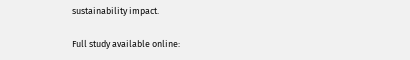sustainability impact.

Full study available online: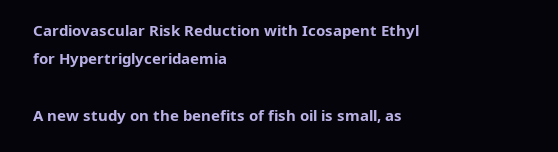Cardiovascular Risk Reduction with Icosapent Ethyl for Hypertriglyceridaemia

A new study on the benefits of fish oil is small, as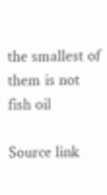the smallest of them is not fish oil

Source link